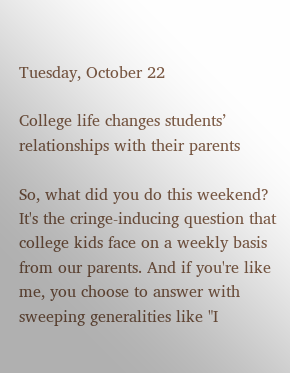Tuesday, October 22

College life changes students’ relationships with their parents

So, what did you do this weekend?
It's the cringe-inducing question that college kids face on a weekly basis from our parents. And if you're like me, you choose to answer with sweeping generalities like "I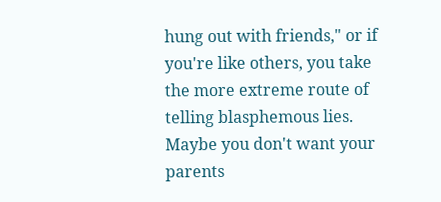hung out with friends," or if you're like others, you take the more extreme route of telling blasphemous lies. Maybe you don't want your parents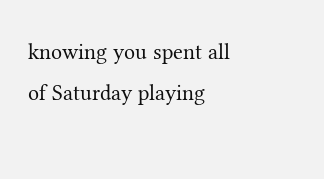knowing you spent all of Saturday playing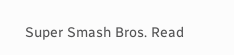Super Smash Bros. Read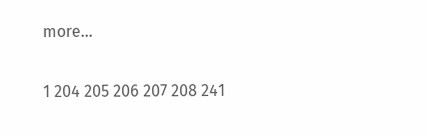more...

1 204 205 206 207 208 241